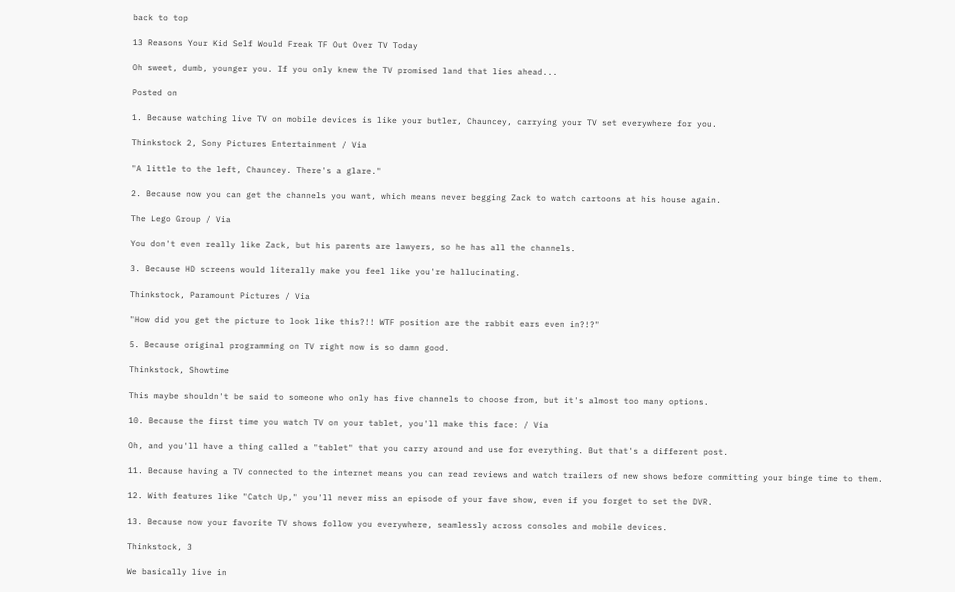back to top

13 Reasons Your Kid Self Would Freak TF Out Over TV Today

Oh sweet, dumb, younger you. If you only knew the TV promised land that lies ahead...

Posted on

1. Because watching live TV on mobile devices is like your butler, Chauncey, carrying your TV set everywhere for you.

Thinkstock 2, Sony Pictures Entertainment / Via

"A little to the left, Chauncey. There's a glare."

2. Because now you can get the channels you want, which means never begging Zack to watch cartoons at his house again.

The Lego Group / Via

You don't even really like Zack, but his parents are lawyers, so he has all the channels.

3. Because HD screens would literally make you feel like you're hallucinating.

Thinkstock, Paramount Pictures / Via

"How did you get the picture to look like this?!! WTF position are the rabbit ears even in?!?"

5. Because original programming on TV right now is so damn good.

Thinkstock, Showtime

This maybe shouldn't be said to someone who only has five channels to choose from, but it's almost too many options.

10. Because the first time you watch TV on your tablet, you'll make this face: / Via

Oh, and you'll have a thing called a "tablet" that you carry around and use for everything. But that's a different post.

11. Because having a TV connected to the internet means you can read reviews and watch trailers of new shows before committing your binge time to them.

12. With features like "Catch Up," you'll never miss an episode of your fave show, even if you forget to set the DVR.

13. Because now your favorite TV shows follow you everywhere, seamlessly across consoles and mobile devices.

Thinkstock, 3

We basically live in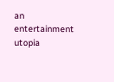an entertainment utopia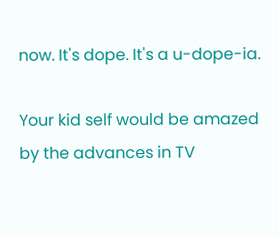now. It's dope. It's a u-dope-ia.

Your kid self would be amazed by the advances in TV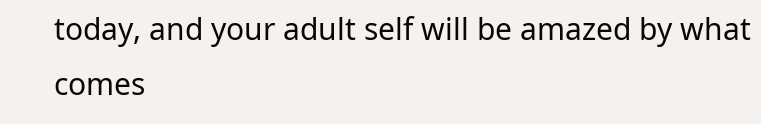today, and your adult self will be amazed by what comes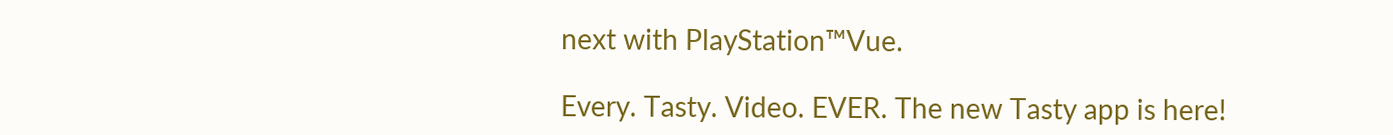next with PlayStation™Vue.

Every. Tasty. Video. EVER. The new Tasty app is here!